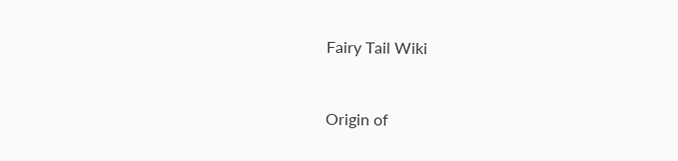Fairy Tail Wiki


Origin of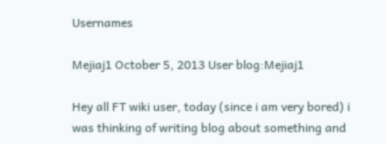Usernames

Mejiaj1 October 5, 2013 User blog:Mejiaj1

Hey all FT wiki user, today (since i am very bored) i was thinking of writing blog about something and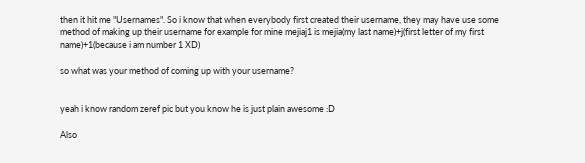then it hit me "Usernames". So i know that when everybody first created their username, they may have use some method of making up their username for example for mine mejiaj1 is mejia(my last name)+j(first letter of my first name)+1(because i am number 1 XD)

so what was your method of coming up with your username?


yeah i know random zeref pic but you know he is just plain awesome :D

Also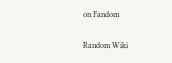on Fandom

Random Wiki